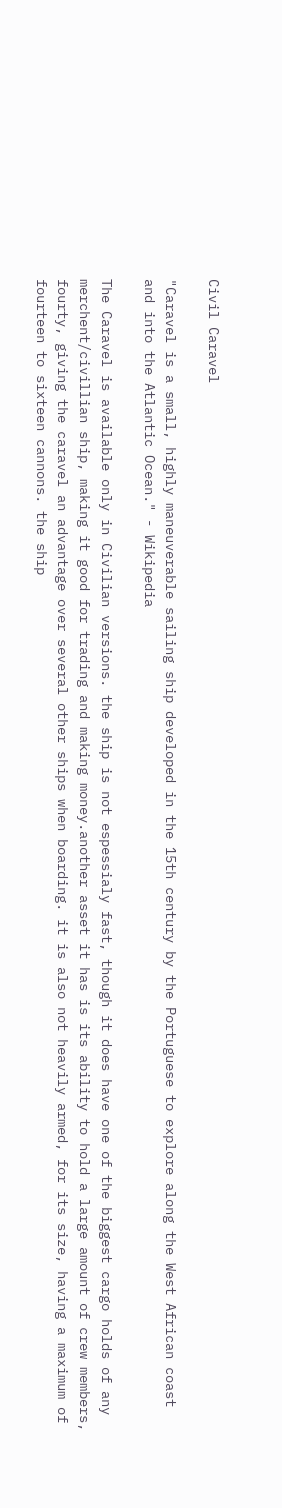Civil Caravel

"Caravel is a small, highly maneuverable sailing ship developed in the 15th century by the Portuguese to explore along the West African coast and into the Atlantic Ocean." - Wikipedia

The Caravel is available only in Civilian versions. the ship is not espessialy fast, though it does have one of the biggest cargo holds of any merchent/civillian ship, making it good for trading and making money.another asset it has is its ability to hold a large amount of crew members, fourty, giving the caravel an advantage over several other ships when boarding. it is also not heavily armed, for its size, having a maximum of fourteen to sixteen cannons. the ship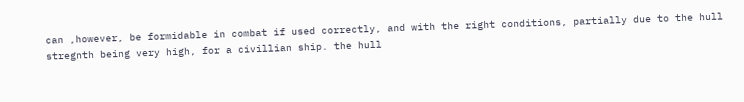can ,however, be formidable in combat if used correctly, and with the right conditions, partially due to the hull stregnth being very high, for a civillian ship. the hull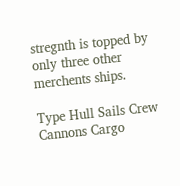stregnth is topped by only three other merchents ships.

Type Hull Sails Crew Cannons Cargo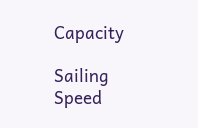Capacity

Sailing Speed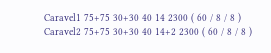Caravel1 75+75 30+30 40 14 2300 ( 60 / 8 / 8 )
Caravel2 75+75 30+30 40 14+2 2300 ( 60 / 8 / 8 )